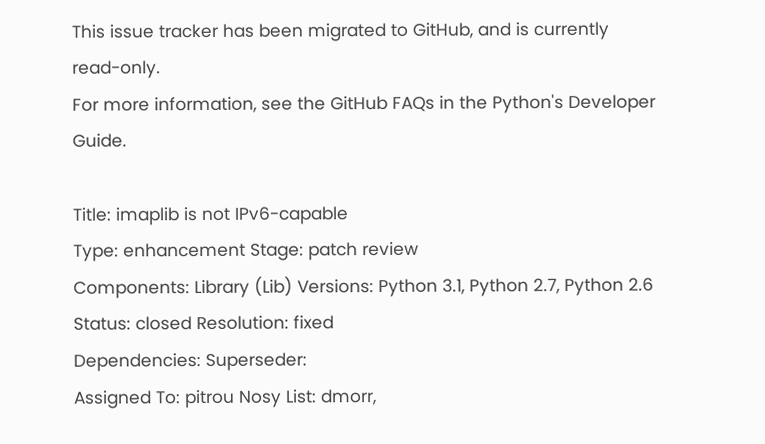This issue tracker has been migrated to GitHub, and is currently read-only.
For more information, see the GitHub FAQs in the Python's Developer Guide.

Title: imaplib is not IPv6-capable
Type: enhancement Stage: patch review
Components: Library (Lib) Versions: Python 3.1, Python 2.7, Python 2.6
Status: closed Resolution: fixed
Dependencies: Superseder:
Assigned To: pitrou Nosy List: dmorr,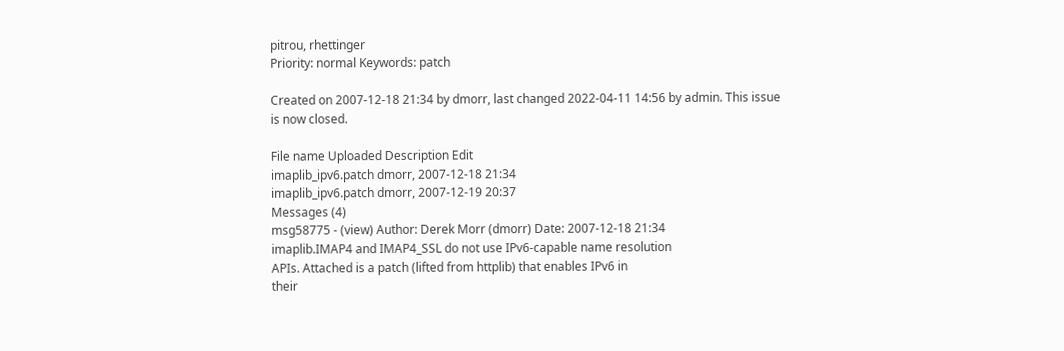pitrou, rhettinger
Priority: normal Keywords: patch

Created on 2007-12-18 21:34 by dmorr, last changed 2022-04-11 14:56 by admin. This issue is now closed.

File name Uploaded Description Edit
imaplib_ipv6.patch dmorr, 2007-12-18 21:34
imaplib_ipv6.patch dmorr, 2007-12-19 20:37
Messages (4)
msg58775 - (view) Author: Derek Morr (dmorr) Date: 2007-12-18 21:34
imaplib.IMAP4 and IMAP4_SSL do not use IPv6-capable name resolution
APIs. Attached is a patch (lifted from httplib) that enables IPv6 in
their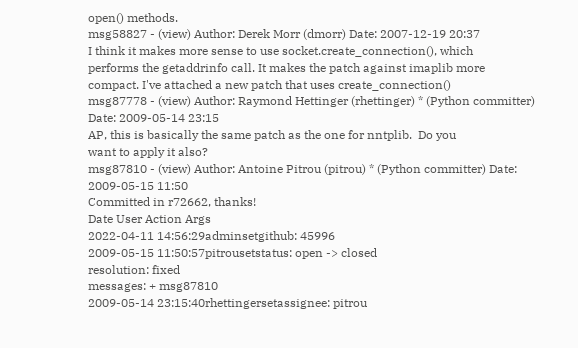open() methods.
msg58827 - (view) Author: Derek Morr (dmorr) Date: 2007-12-19 20:37
I think it makes more sense to use socket.create_connection(), which
performs the getaddrinfo call. It makes the patch against imaplib more
compact. I've attached a new patch that uses create_connection()
msg87778 - (view) Author: Raymond Hettinger (rhettinger) * (Python committer) Date: 2009-05-14 23:15
AP, this is basically the same patch as the one for nntplib.  Do you
want to apply it also?
msg87810 - (view) Author: Antoine Pitrou (pitrou) * (Python committer) Date: 2009-05-15 11:50
Committed in r72662, thanks!
Date User Action Args
2022-04-11 14:56:29adminsetgithub: 45996
2009-05-15 11:50:57pitrousetstatus: open -> closed
resolution: fixed
messages: + msg87810
2009-05-14 23:15:40rhettingersetassignee: pitrou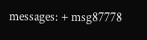messages: + msg87778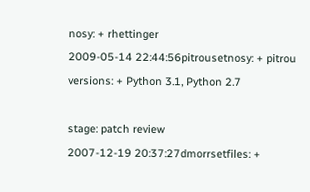nosy: + rhettinger
2009-05-14 22:44:56pitrousetnosy: + pitrou
versions: + Python 3.1, Python 2.7

stage: patch review
2007-12-19 20:37:27dmorrsetfiles: +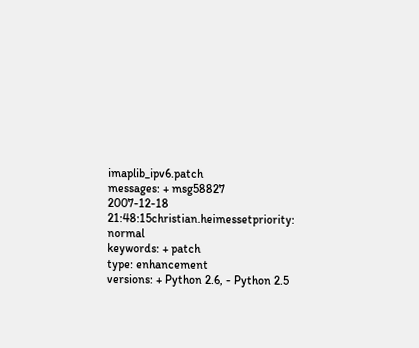imaplib_ipv6.patch
messages: + msg58827
2007-12-18 21:48:15christian.heimessetpriority: normal
keywords: + patch
type: enhancement
versions: + Python 2.6, - Python 2.5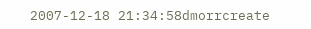2007-12-18 21:34:58dmorrcreate